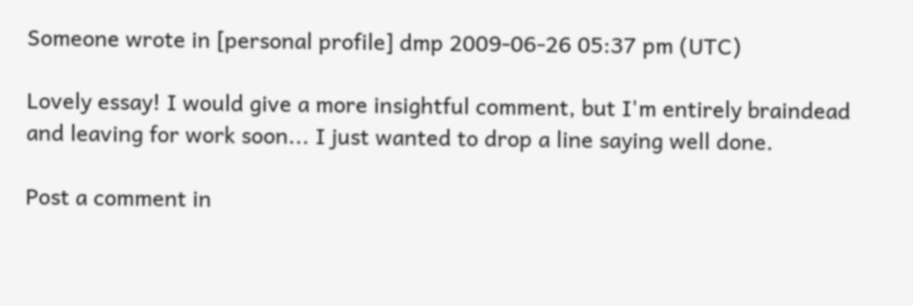Someone wrote in [personal profile] dmp 2009-06-26 05:37 pm (UTC)

Lovely essay! I would give a more insightful comment, but I'm entirely braindead and leaving for work soon... I just wanted to drop a line saying well done.

Post a comment in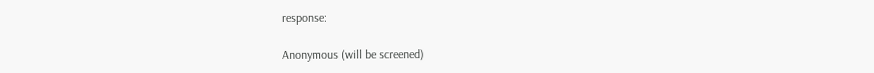response:

Anonymous (will be screened)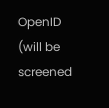OpenID (will be screened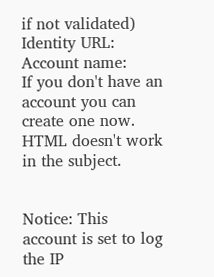if not validated)
Identity URL:
Account name:
If you don't have an account you can create one now.
HTML doesn't work in the subject.


Notice: This account is set to log the IP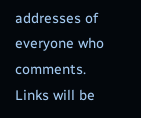addresses of everyone who comments.
Links will be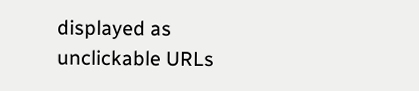displayed as unclickable URLs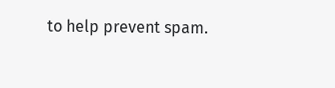to help prevent spam.